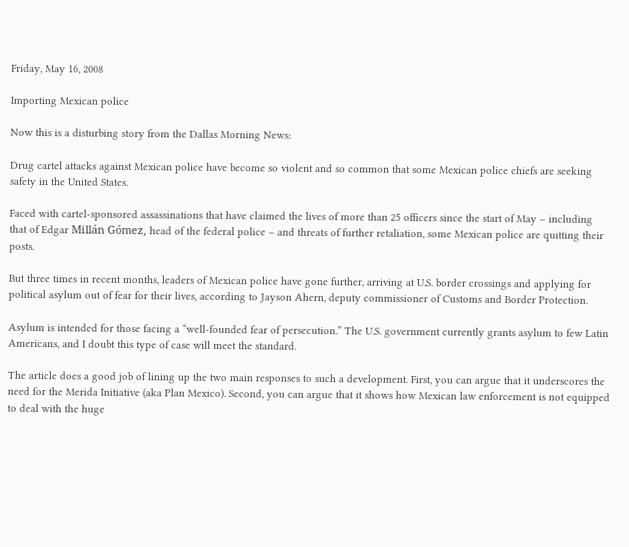Friday, May 16, 2008

Importing Mexican police

Now this is a disturbing story from the Dallas Morning News:

Drug cartel attacks against Mexican police have become so violent and so common that some Mexican police chiefs are seeking safety in the United States.

Faced with cartel-sponsored assassinations that have claimed the lives of more than 25 officers since the start of May – including that of Edgar Millán Gómez, head of the federal police – and threats of further retaliation, some Mexican police are quitting their posts.

But three times in recent months, leaders of Mexican police have gone further, arriving at U.S. border crossings and applying for political asylum out of fear for their lives, according to Jayson Ahern, deputy commissioner of Customs and Border Protection.

Asylum is intended for those facing a “well-founded fear of persecution.” The U.S. government currently grants asylum to few Latin Americans, and I doubt this type of case will meet the standard.

The article does a good job of lining up the two main responses to such a development. First, you can argue that it underscores the need for the Merida Initiative (aka Plan Mexico). Second, you can argue that it shows how Mexican law enforcement is not equipped to deal with the huge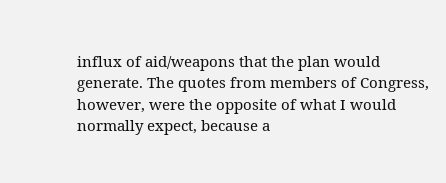influx of aid/weapons that the plan would generate. The quotes from members of Congress, however, were the opposite of what I would normally expect, because a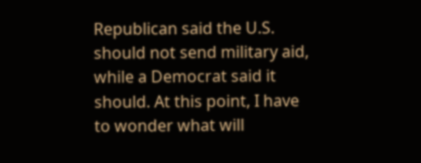Republican said the U.S. should not send military aid, while a Democrat said it should. At this point, I have to wonder what will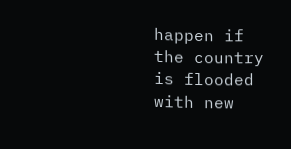happen if the country is flooded with new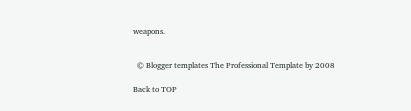weapons.


  © Blogger templates The Professional Template by 2008

Back to TOP